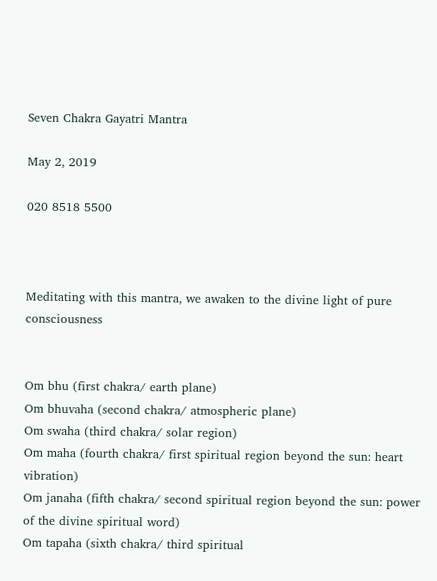Seven Chakra Gayatri Mantra

May 2, 2019

020 8518 5500



Meditating with this mantra, we awaken to the divine light of pure consciousness


Om bhu (first chakra/ earth plane)
Om bhuvaha (second chakra/ atmospheric plane)
Om swaha (third chakra/ solar region)
Om maha (fourth chakra/ first spiritual region beyond the sun: heart vibration)
Om janaha (fifth chakra/ second spiritual region beyond the sun: power of the divine spiritual word)
Om tapaha (sixth chakra/ third spiritual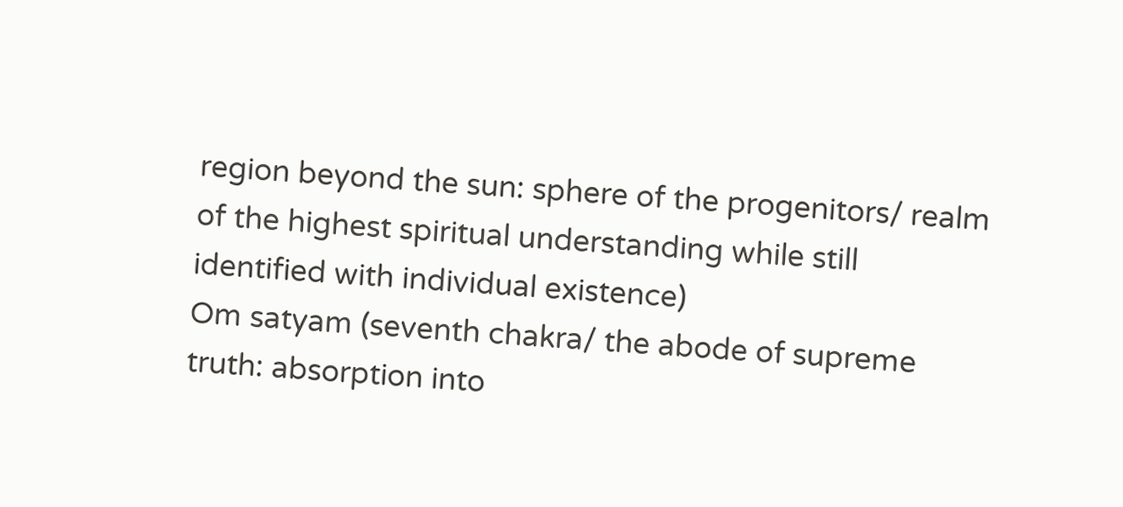region beyond the sun: sphere of the progenitors/ realm of the highest spiritual understanding while still identified with individual existence)
Om satyam (seventh chakra/ the abode of supreme truth: absorption into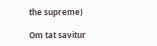the supreme)

Om tat savitur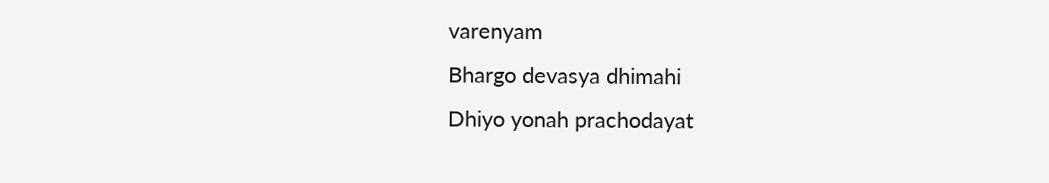varenyam
Bhargo devasya dhimahi
Dhiyo yonah prachodayat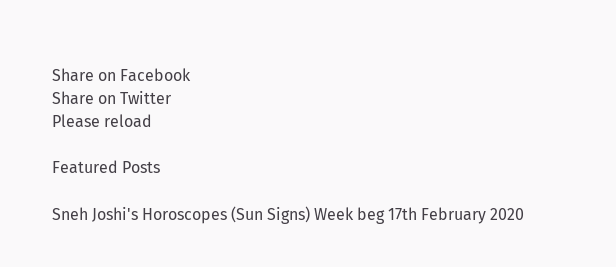Share on Facebook
Share on Twitter
Please reload

Featured Posts

Sneh Joshi's Horoscopes (Sun Signs) Week beg 17th February 2020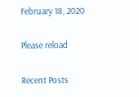February 18, 2020

Please reload

Recent Posts